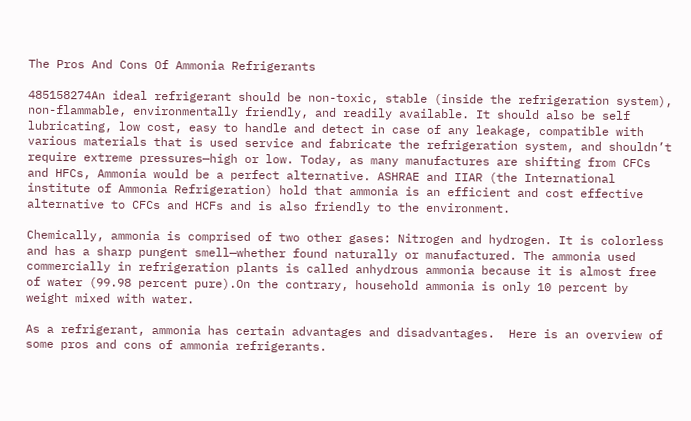The Pros And Cons Of Ammonia Refrigerants

485158274An ideal refrigerant should be non-toxic, stable (inside the refrigeration system), non-flammable, environmentally friendly, and readily available. It should also be self lubricating, low cost, easy to handle and detect in case of any leakage, compatible with various materials that is used service and fabricate the refrigeration system, and shouldn’t require extreme pressures—high or low. Today, as many manufactures are shifting from CFCs and HFCs, Ammonia would be a perfect alternative. ASHRAE and IIAR (the International institute of Ammonia Refrigeration) hold that ammonia is an efficient and cost effective alternative to CFCs and HCFs and is also friendly to the environment.

Chemically, ammonia is comprised of two other gases: Nitrogen and hydrogen. It is colorless and has a sharp pungent smell—whether found naturally or manufactured. The ammonia used commercially in refrigeration plants is called anhydrous ammonia because it is almost free of water (99.98 percent pure).On the contrary, household ammonia is only 10 percent by weight mixed with water.

As a refrigerant, ammonia has certain advantages and disadvantages.  Here is an overview of some pros and cons of ammonia refrigerants.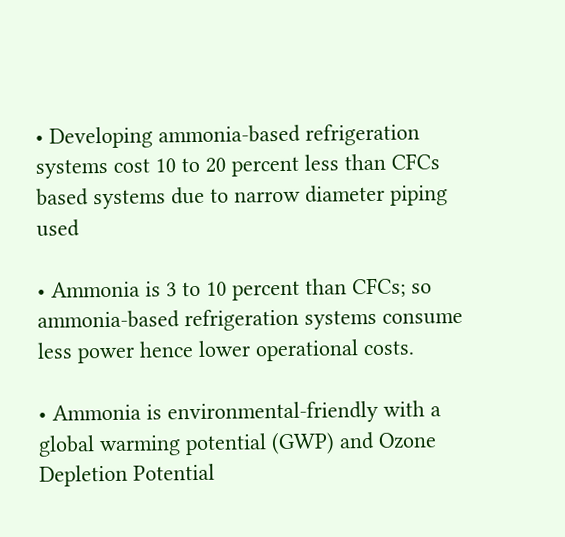• Developing ammonia-based refrigeration systems cost 10 to 20 percent less than CFCs based systems due to narrow diameter piping used

• Ammonia is 3 to 10 percent than CFCs; so ammonia-based refrigeration systems consume less power hence lower operational costs.

• Ammonia is environmental-friendly with a global warming potential (GWP) and Ozone Depletion Potential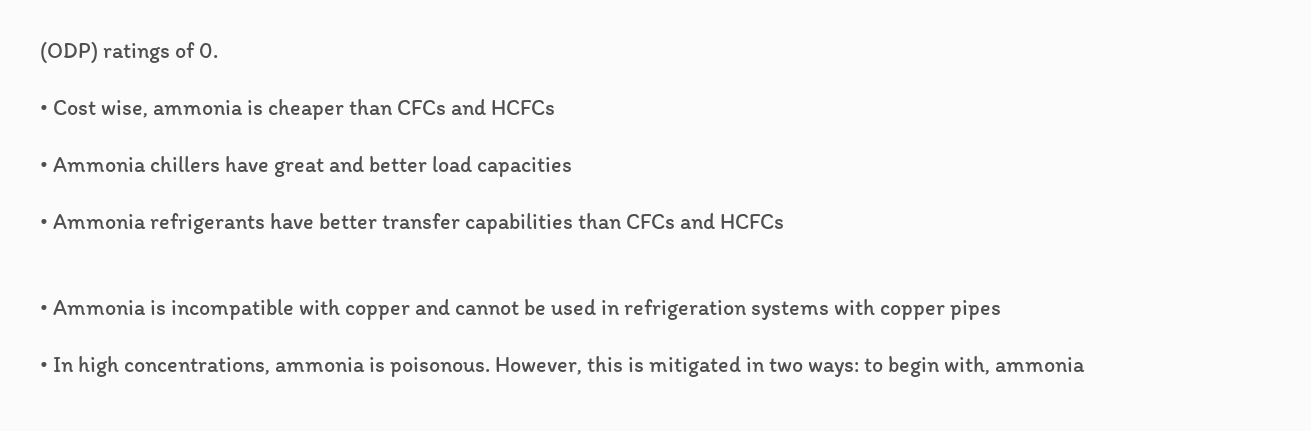(ODP) ratings of 0.

• Cost wise, ammonia is cheaper than CFCs and HCFCs

• Ammonia chillers have great and better load capacities

• Ammonia refrigerants have better transfer capabilities than CFCs and HCFCs


• Ammonia is incompatible with copper and cannot be used in refrigeration systems with copper pipes

• In high concentrations, ammonia is poisonous. However, this is mitigated in two ways: to begin with, ammonia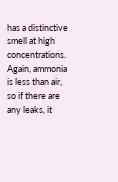has a distinctive smell at high concentrations. Again, ammonia is less than air, so if there are any leaks, it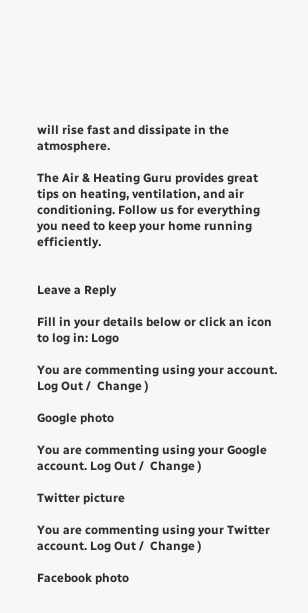will rise fast and dissipate in the atmosphere.

The Air & Heating Guru provides great tips on heating, ventilation, and air conditioning. Follow us for everything you need to keep your home running efficiently.


Leave a Reply

Fill in your details below or click an icon to log in: Logo

You are commenting using your account. Log Out /  Change )

Google photo

You are commenting using your Google account. Log Out /  Change )

Twitter picture

You are commenting using your Twitter account. Log Out /  Change )

Facebook photo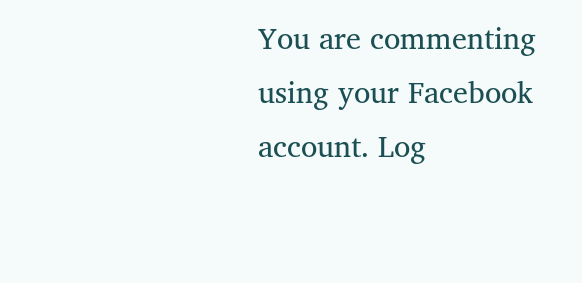You are commenting using your Facebook account. Log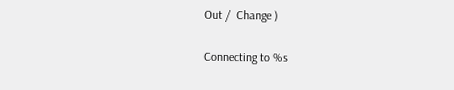Out /  Change )

Connecting to %s